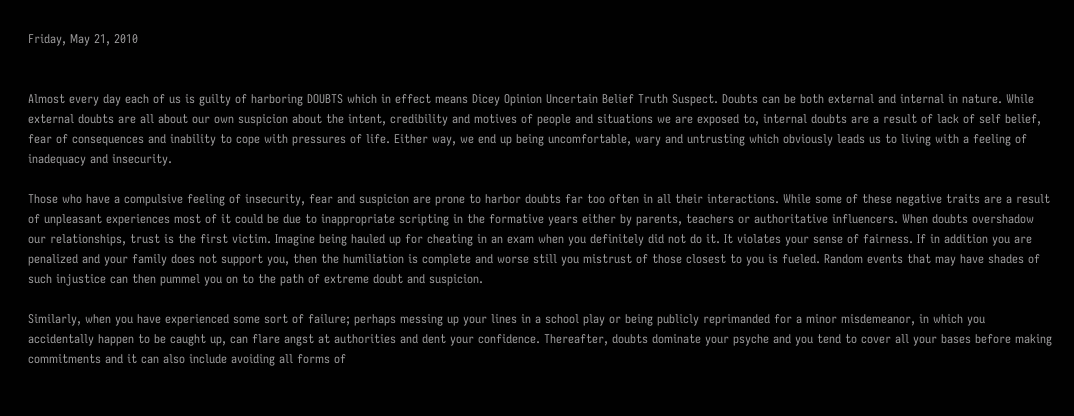Friday, May 21, 2010


Almost every day each of us is guilty of harboring DOUBTS which in effect means Dicey Opinion Uncertain Belief Truth Suspect. Doubts can be both external and internal in nature. While external doubts are all about our own suspicion about the intent, credibility and motives of people and situations we are exposed to, internal doubts are a result of lack of self belief, fear of consequences and inability to cope with pressures of life. Either way, we end up being uncomfortable, wary and untrusting which obviously leads us to living with a feeling of inadequacy and insecurity.

Those who have a compulsive feeling of insecurity, fear and suspicion are prone to harbor doubts far too often in all their interactions. While some of these negative traits are a result of unpleasant experiences most of it could be due to inappropriate scripting in the formative years either by parents, teachers or authoritative influencers. When doubts overshadow our relationships, trust is the first victim. Imagine being hauled up for cheating in an exam when you definitely did not do it. It violates your sense of fairness. If in addition you are penalized and your family does not support you, then the humiliation is complete and worse still you mistrust of those closest to you is fueled. Random events that may have shades of such injustice can then pummel you on to the path of extreme doubt and suspicion.

Similarly, when you have experienced some sort of failure; perhaps messing up your lines in a school play or being publicly reprimanded for a minor misdemeanor, in which you accidentally happen to be caught up, can flare angst at authorities and dent your confidence. Thereafter, doubts dominate your psyche and you tend to cover all your bases before making commitments and it can also include avoiding all forms of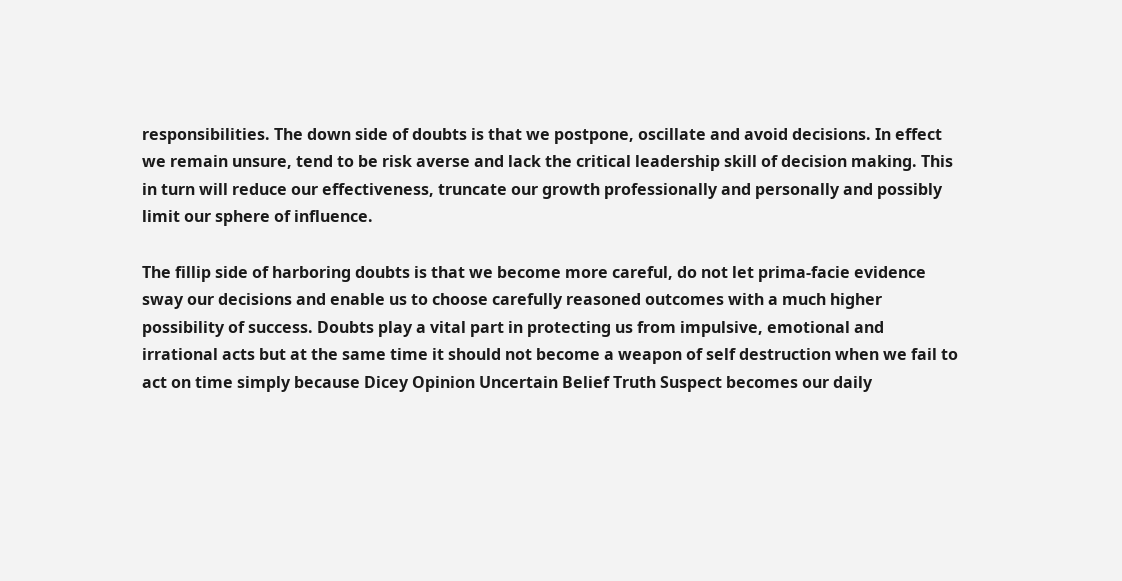responsibilities. The down side of doubts is that we postpone, oscillate and avoid decisions. In effect we remain unsure, tend to be risk averse and lack the critical leadership skill of decision making. This in turn will reduce our effectiveness, truncate our growth professionally and personally and possibly limit our sphere of influence.

The fillip side of harboring doubts is that we become more careful, do not let prima-facie evidence sway our decisions and enable us to choose carefully reasoned outcomes with a much higher possibility of success. Doubts play a vital part in protecting us from impulsive, emotional and irrational acts but at the same time it should not become a weapon of self destruction when we fail to act on time simply because Dicey Opinion Uncertain Belief Truth Suspect becomes our daily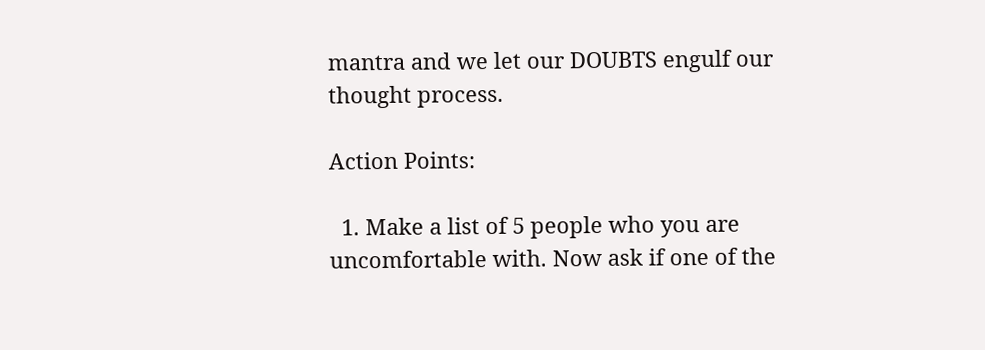mantra and we let our DOUBTS engulf our thought process.

Action Points:

  1. Make a list of 5 people who you are uncomfortable with. Now ask if one of the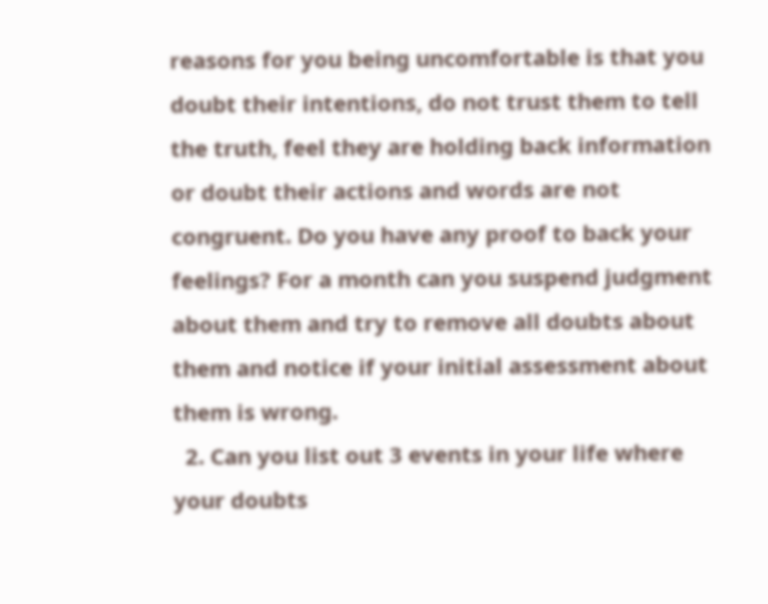reasons for you being uncomfortable is that you doubt their intentions, do not trust them to tell the truth, feel they are holding back information or doubt their actions and words are not congruent. Do you have any proof to back your feelings? For a month can you suspend judgment about them and try to remove all doubts about them and notice if your initial assessment about them is wrong.
  2. Can you list out 3 events in your life where your doubts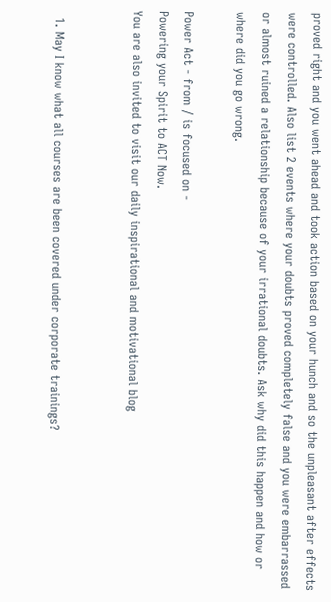proved right and you went ahead and took action based on your hunch and so the unpleasant after effects were controlled. Also list 2 events where your doubts proved completely false and you were embarrassed or almost ruined a relationship because of your irrational doubts. Ask why did this happen and how or where did you go wrong.

Power Act - from / is focused on -
Powering your Spirit to ACT Now.
You are also invited to visit our daily inspirational and motivational blog


  1. May I know what all courses are been covered under corporate trainings?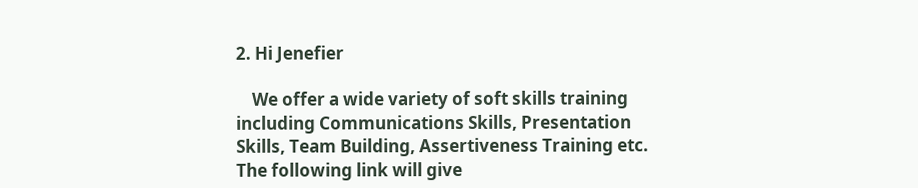2. Hi Jenefier

    We offer a wide variety of soft skills training including Communications Skills, Presentation Skills, Team Building, Assertiveness Training etc. The following link will give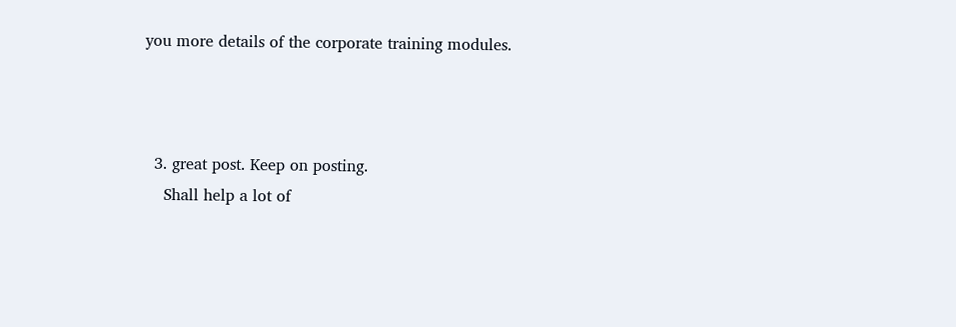you more details of the corporate training modules.



  3. great post. Keep on posting.
    Shall help a lot of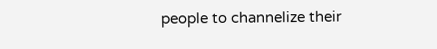people to channelize their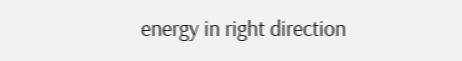energy in right direction